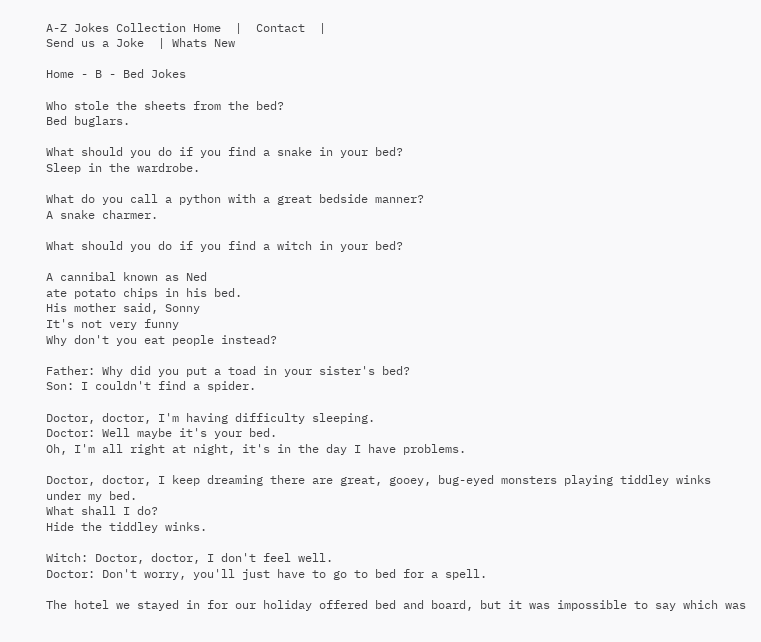A-Z Jokes Collection Home  |  Contact  |
Send us a Joke  | Whats New

Home - B - Bed Jokes

Who stole the sheets from the bed?
Bed buglars.

What should you do if you find a snake in your bed?
Sleep in the wardrobe.

What do you call a python with a great bedside manner?
A snake charmer.

What should you do if you find a witch in your bed?

A cannibal known as Ned
ate potato chips in his bed.
His mother said, Sonny
It's not very funny
Why don't you eat people instead?

Father: Why did you put a toad in your sister's bed?
Son: I couldn't find a spider.

Doctor, doctor, I'm having difficulty sleeping.
Doctor: Well maybe it's your bed.
Oh, I'm all right at night, it's in the day I have problems.

Doctor, doctor, I keep dreaming there are great, gooey, bug-eyed monsters playing tiddley winks under my bed.
What shall I do?
Hide the tiddley winks.

Witch: Doctor, doctor, I don't feel well.
Doctor: Don't worry, you'll just have to go to bed for a spell.

The hotel we stayed in for our holiday offered bed and board, but it was impossible to say which was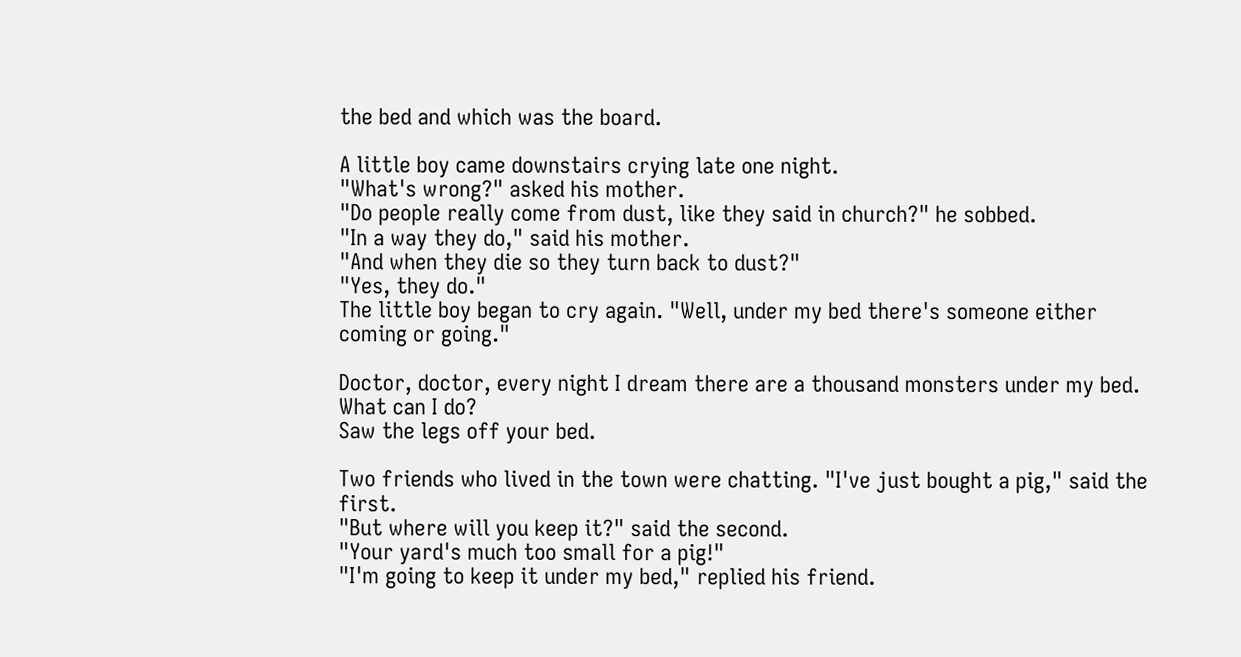the bed and which was the board.

A little boy came downstairs crying late one night.
"What's wrong?" asked his mother.
"Do people really come from dust, like they said in church?" he sobbed.
"In a way they do," said his mother.
"And when they die so they turn back to dust?"
"Yes, they do."
The little boy began to cry again. "Well, under my bed there's someone either coming or going."

Doctor, doctor, every night I dream there are a thousand monsters under my bed.
What can I do?
Saw the legs off your bed.

Two friends who lived in the town were chatting. "I've just bought a pig," said the first.
"But where will you keep it?" said the second.
"Your yard's much too small for a pig!"
"I'm going to keep it under my bed," replied his friend.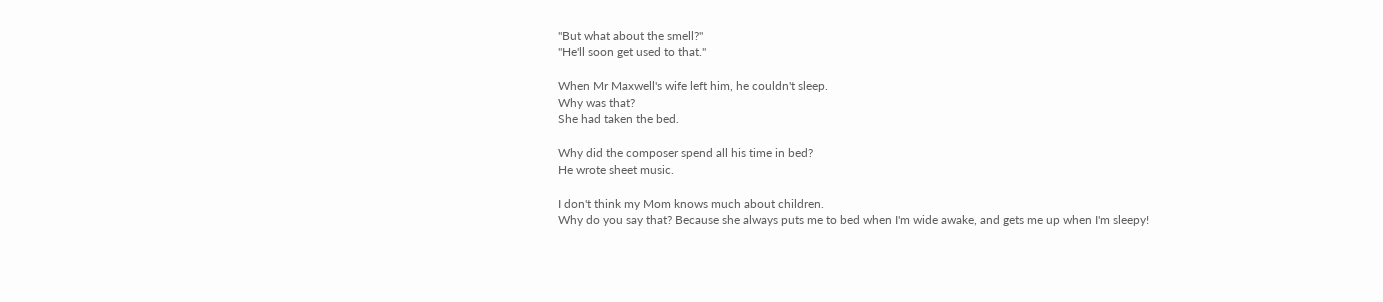"But what about the smell?"
"He'll soon get used to that."

When Mr Maxwell's wife left him, he couldn't sleep.
Why was that?
She had taken the bed.

Why did the composer spend all his time in bed?
He wrote sheet music.

I don't think my Mom knows much about children.
Why do you say that? Because she always puts me to bed when I'm wide awake, and gets me up when I'm sleepy!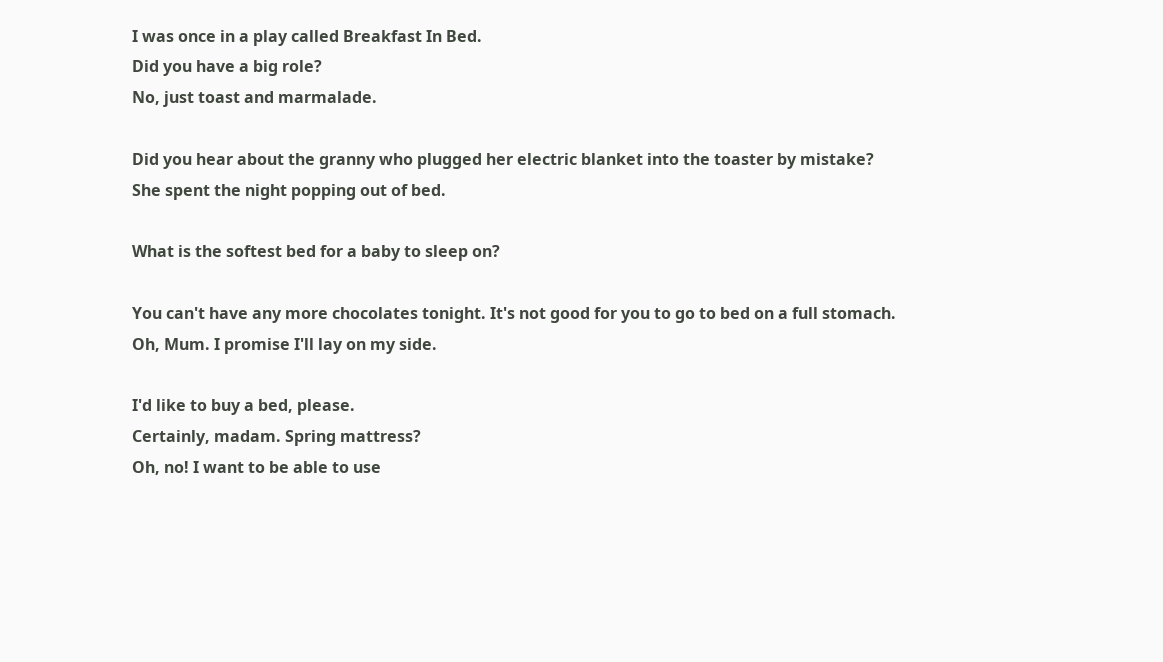I was once in a play called Breakfast In Bed.
Did you have a big role?
No, just toast and marmalade.

Did you hear about the granny who plugged her electric blanket into the toaster by mistake?
She spent the night popping out of bed.

What is the softest bed for a baby to sleep on?

You can't have any more chocolates tonight. It's not good for you to go to bed on a full stomach.
Oh, Mum. I promise I'll lay on my side.

I'd like to buy a bed, please.
Certainly, madam. Spring mattress?
Oh, no! I want to be able to use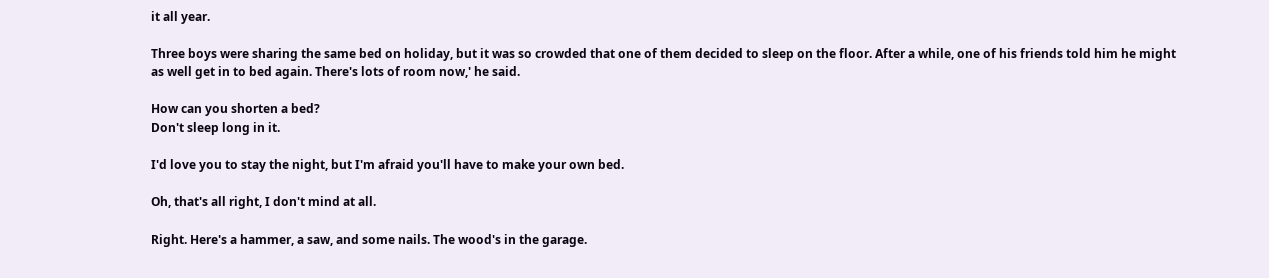it all year.

Three boys were sharing the same bed on holiday, but it was so crowded that one of them decided to sleep on the floor. After a while, one of his friends told him he might as well get in to bed again. There's lots of room now,' he said.

How can you shorten a bed?
Don't sleep long in it.

I'd love you to stay the night, but I'm afraid you'll have to make your own bed.

Oh, that's all right, I don't mind at all.

Right. Here's a hammer, a saw, and some nails. The wood's in the garage.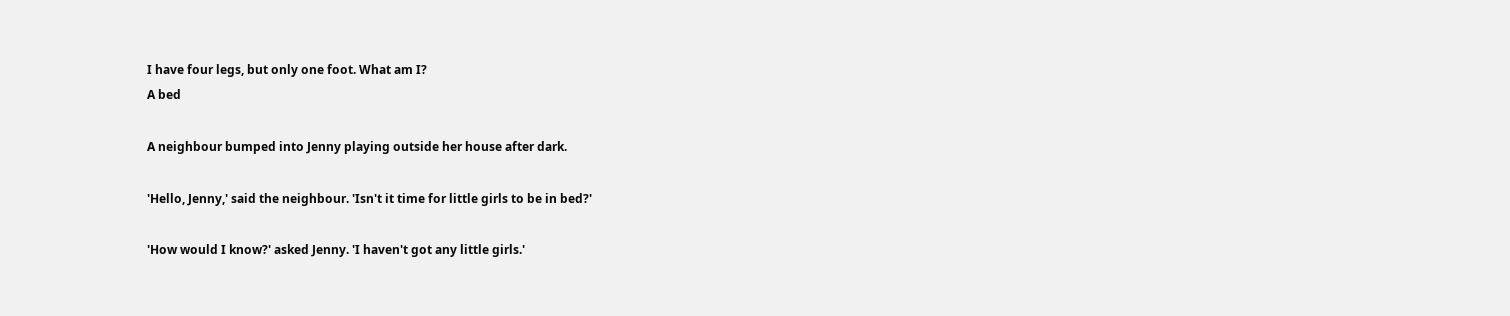I have four legs, but only one foot. What am I?
A bed

A neighbour bumped into Jenny playing outside her house after dark.

'Hello, Jenny,' said the neighbour. 'Isn't it time for little girls to be in bed?'

'How would I know?' asked Jenny. 'I haven't got any little girls.'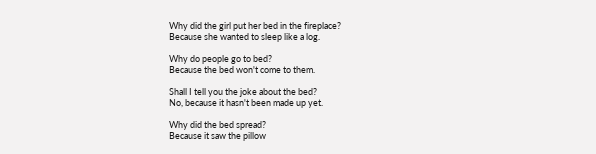Why did the girl put her bed in the fireplace?
Because she wanted to sleep like a log.

Why do people go to bed?
Because the bed won't come to them.

Shall I tell you the joke about the bed?
No, because it hasn't been made up yet.

Why did the bed spread?
Because it saw the pillow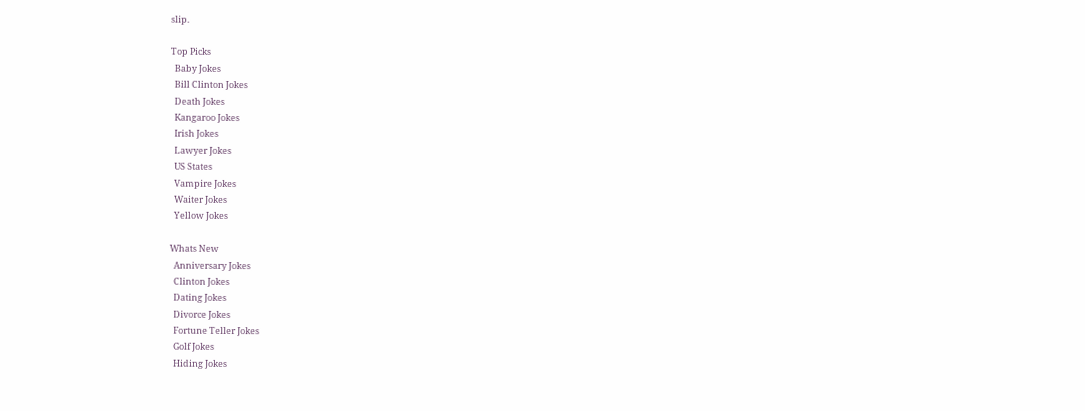slip.

Top Picks
  Baby Jokes
  Bill Clinton Jokes
  Death Jokes
  Kangaroo Jokes
  Irish Jokes
  Lawyer Jokes
  US States
  Vampire Jokes
  Waiter Jokes
  Yellow Jokes

Whats New
  Anniversary Jokes
  Clinton Jokes
  Dating Jokes
  Divorce Jokes
  Fortune Teller Jokes
  Golf Jokes
  Hiding Jokes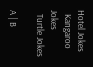Hotel Jokes
  Kangaroo Jokes
  Turtle Jokes

A | B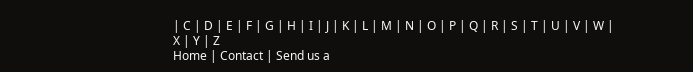| C | D | E | F | G | H | I | J | K | L | M | N | O | P | Q | R | S | T | U | V | W | X | Y | Z
Home | Contact | Send us a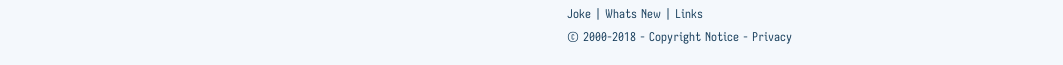Joke | Whats New | Links
© 2000-2018 - Copyright Notice - Privacy